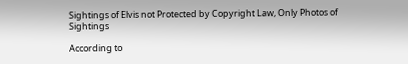Sightings of Elvis not Protected by Copyright Law, Only Photos of Sightings

According to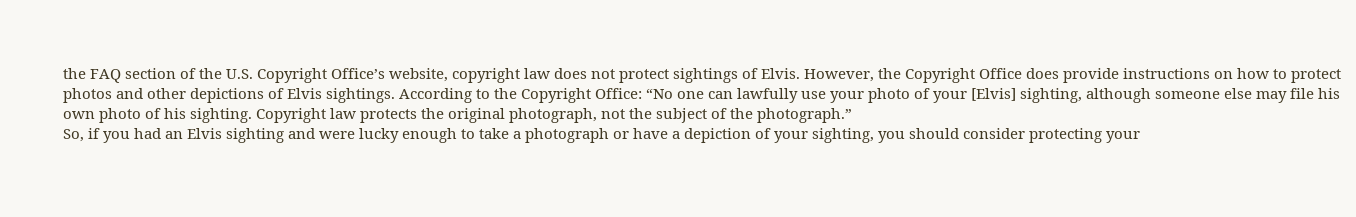the FAQ section of the U.S. Copyright Office’s website, copyright law does not protect sightings of Elvis. However, the Copyright Office does provide instructions on how to protect photos and other depictions of Elvis sightings. According to the Copyright Office: “No one can lawfully use your photo of your [Elvis] sighting, although someone else may file his own photo of his sighting. Copyright law protects the original photograph, not the subject of the photograph.”
So, if you had an Elvis sighting and were lucky enough to take a photograph or have a depiction of your sighting, you should consider protecting your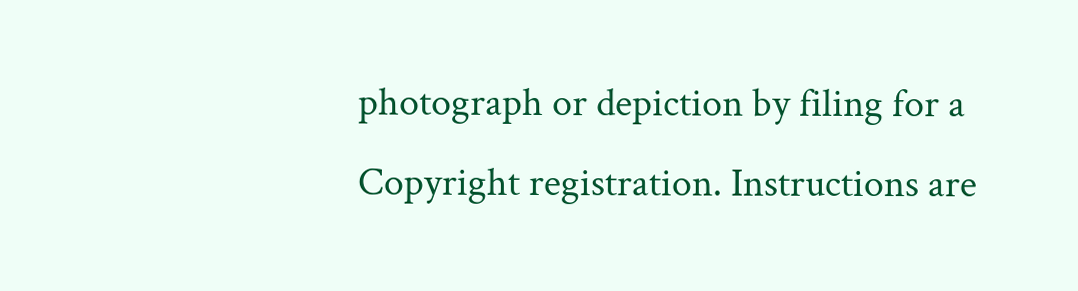photograph or depiction by filing for a Copyright registration. Instructions are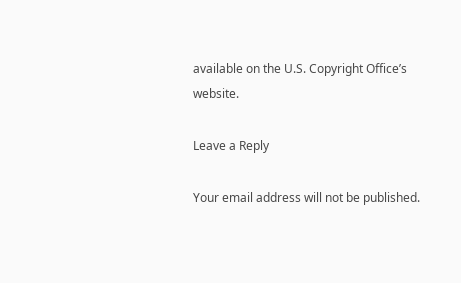available on the U.S. Copyright Office’s website.

Leave a Reply

Your email address will not be published.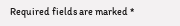Required fields are marked *